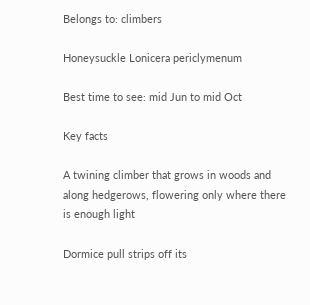Belongs to: climbers

Honeysuckle Lonicera periclymenum

Best time to see: mid Jun to mid Oct

Key facts

A twining climber that grows in woods and along hedgerows, flowering only where there is enough light

Dormice pull strips off its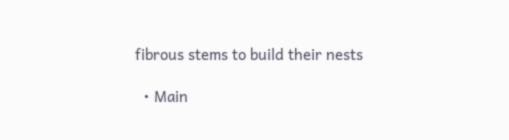fibrous stems to build their nests

  • Main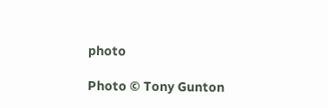photo

Photo © Tony Gunton